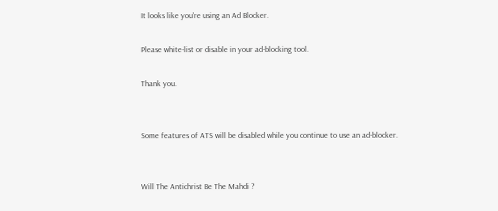It looks like you're using an Ad Blocker.

Please white-list or disable in your ad-blocking tool.

Thank you.


Some features of ATS will be disabled while you continue to use an ad-blocker.


Will The Antichrist Be The Mahdi ?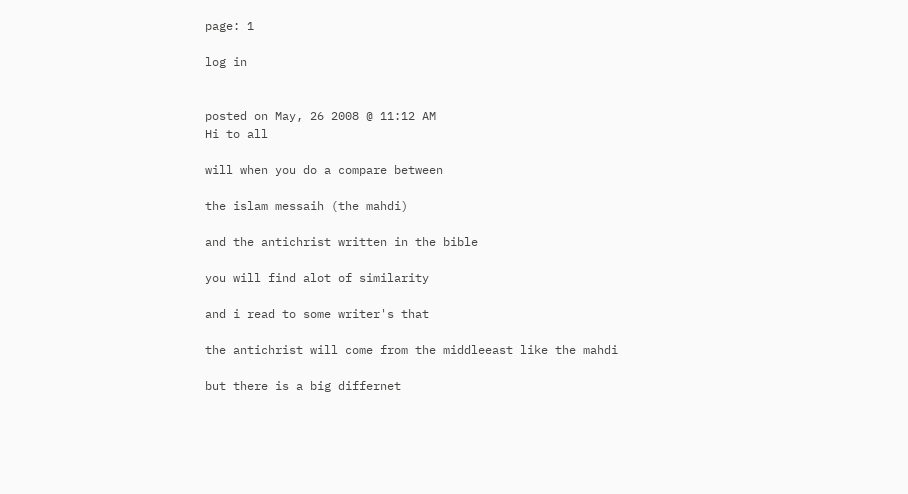page: 1

log in


posted on May, 26 2008 @ 11:12 AM
Hi to all

will when you do a compare between

the islam messaih (the mahdi)

and the antichrist written in the bible

you will find alot of similarity

and i read to some writer's that

the antichrist will come from the middleeast like the mahdi

but there is a big differnet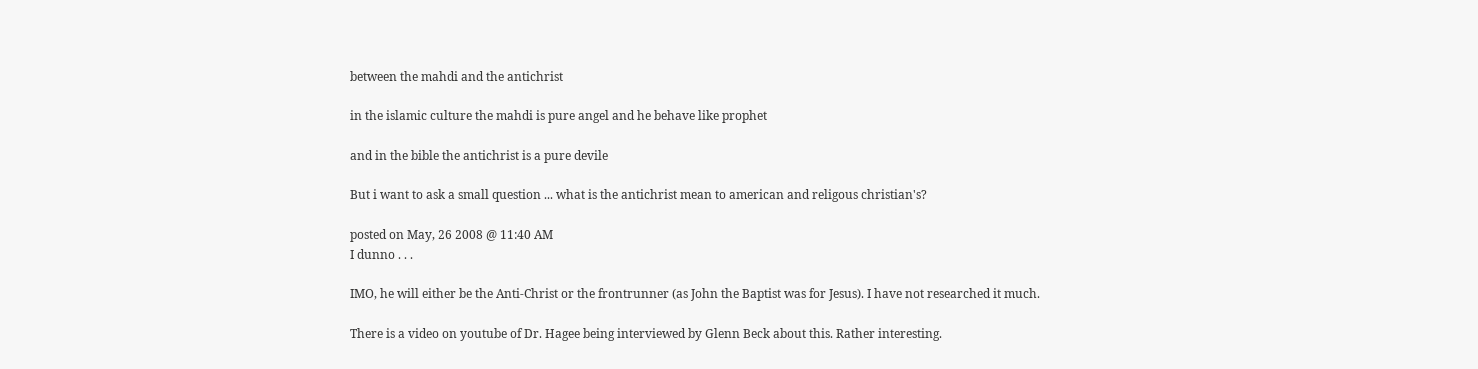between the mahdi and the antichrist

in the islamic culture the mahdi is pure angel and he behave like prophet

and in the bible the antichrist is a pure devile

But i want to ask a small question ... what is the antichrist mean to american and religous christian's?

posted on May, 26 2008 @ 11:40 AM
I dunno . . .

IMO, he will either be the Anti-Christ or the frontrunner (as John the Baptist was for Jesus). I have not researched it much.

There is a video on youtube of Dr. Hagee being interviewed by Glenn Beck about this. Rather interesting.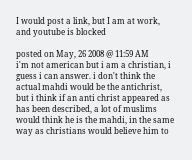I would post a link, but I am at work, and youtube is blocked

posted on May, 26 2008 @ 11:59 AM
i'm not american but i am a christian, i guess i can answer. i don't think the actual mahdi would be the antichrist, but i think if an anti christ appeared as has been described, a lot of muslims would think he is the mahdi, in the same way as christians would believe him to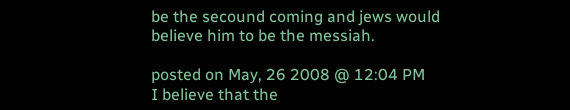be the secound coming and jews would believe him to be the messiah.

posted on May, 26 2008 @ 12:04 PM
I believe that the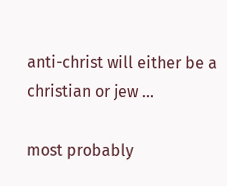anti-christ will either be a christian or jew ...

most probably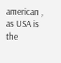american , as USA is the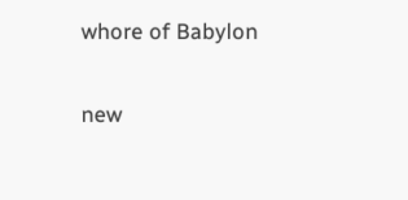whore of Babylon

new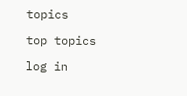topics

top topics

log in